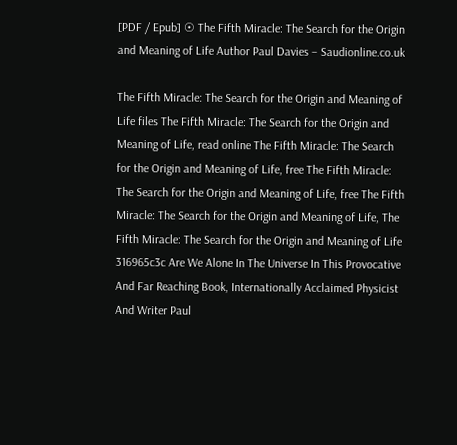[PDF / Epub] ☉ The Fifth Miracle: The Search for the Origin and Meaning of Life Author Paul Davies – Saudionline.co.uk

The Fifth Miracle: The Search for the Origin and Meaning of Life files The Fifth Miracle: The Search for the Origin and Meaning of Life, read online The Fifth Miracle: The Search for the Origin and Meaning of Life, free The Fifth Miracle: The Search for the Origin and Meaning of Life, free The Fifth Miracle: The Search for the Origin and Meaning of Life, The Fifth Miracle: The Search for the Origin and Meaning of Life 316965c3c Are We Alone In The Universe In This Provocative And Far Reaching Book, Internationally Acclaimed Physicist And Writer Paul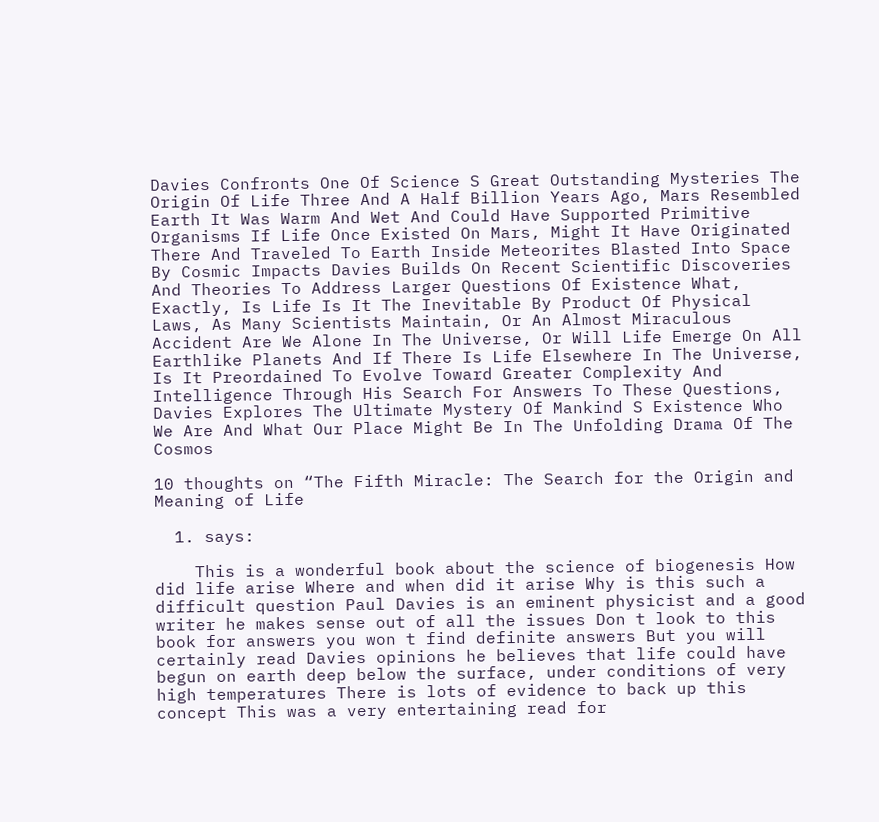Davies Confronts One Of Science S Great Outstanding Mysteries The Origin Of Life Three And A Half Billion Years Ago, Mars Resembled Earth It Was Warm And Wet And Could Have Supported Primitive Organisms If Life Once Existed On Mars, Might It Have Originated There And Traveled To Earth Inside Meteorites Blasted Into Space By Cosmic Impacts Davies Builds On Recent Scientific Discoveries And Theories To Address Larger Questions Of Existence What, Exactly, Is Life Is It The Inevitable By Product Of Physical Laws, As Many Scientists Maintain, Or An Almost Miraculous Accident Are We Alone In The Universe, Or Will Life Emerge On All Earthlike Planets And If There Is Life Elsewhere In The Universe, Is It Preordained To Evolve Toward Greater Complexity And Intelligence Through His Search For Answers To These Questions, Davies Explores The Ultimate Mystery Of Mankind S Existence Who We Are And What Our Place Might Be In The Unfolding Drama Of The Cosmos

10 thoughts on “The Fifth Miracle: The Search for the Origin and Meaning of Life

  1. says:

    This is a wonderful book about the science of biogenesis How did life arise Where and when did it arise Why is this such a difficult question Paul Davies is an eminent physicist and a good writer he makes sense out of all the issues Don t look to this book for answers you won t find definite answers But you will certainly read Davies opinions he believes that life could have begun on earth deep below the surface, under conditions of very high temperatures There is lots of evidence to back up this concept This was a very entertaining read for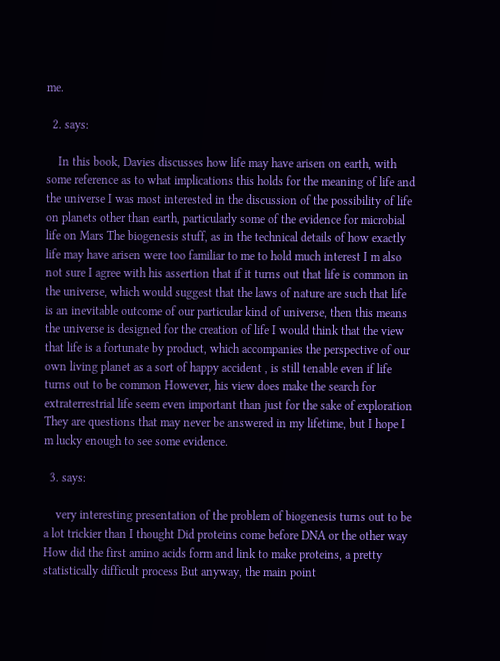me.

  2. says:

    In this book, Davies discusses how life may have arisen on earth, with some reference as to what implications this holds for the meaning of life and the universe I was most interested in the discussion of the possibility of life on planets other than earth, particularly some of the evidence for microbial life on Mars The biogenesis stuff, as in the technical details of how exactly life may have arisen were too familiar to me to hold much interest I m also not sure I agree with his assertion that if it turns out that life is common in the universe, which would suggest that the laws of nature are such that life is an inevitable outcome of our particular kind of universe, then this means the universe is designed for the creation of life I would think that the view that life is a fortunate by product, which accompanies the perspective of our own living planet as a sort of happy accident , is still tenable even if life turns out to be common However, his view does make the search for extraterrestrial life seem even important than just for the sake of exploration They are questions that may never be answered in my lifetime, but I hope I m lucky enough to see some evidence.

  3. says:

    very interesting presentation of the problem of biogenesis turns out to be a lot trickier than I thought Did proteins come before DNA or the other way How did the first amino acids form and link to make proteins, a pretty statistically difficult process But anyway, the main point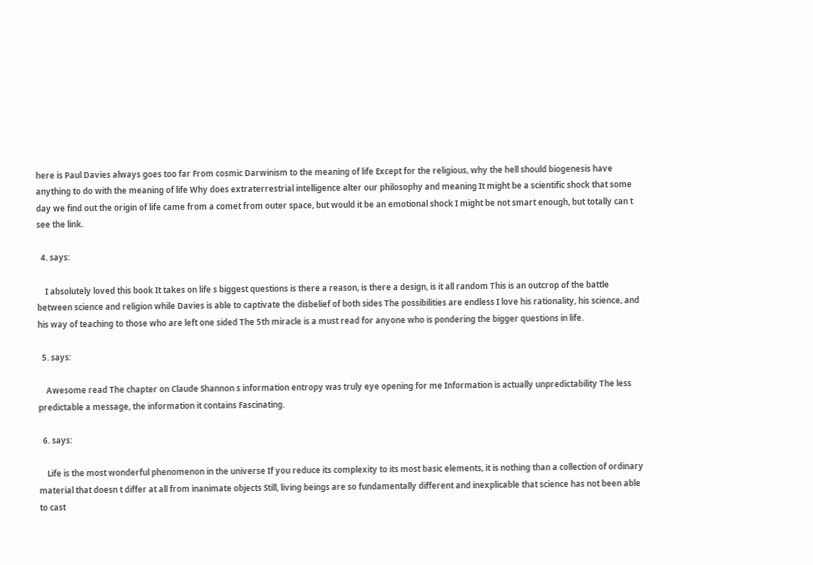here is Paul Davies always goes too far From cosmic Darwinism to the meaning of life Except for the religious, why the hell should biogenesis have anything to do with the meaning of life Why does extraterrestrial intelligence alter our philosophy and meaning It might be a scientific shock that some day we find out the origin of life came from a comet from outer space, but would it be an emotional shock I might be not smart enough, but totally can t see the link.

  4. says:

    I absolutely loved this book It takes on life s biggest questions is there a reason, is there a design, is it all random This is an outcrop of the battle between science and religion while Davies is able to captivate the disbelief of both sides The possibilities are endless I love his rationality, his science, and his way of teaching to those who are left one sided The 5th miracle is a must read for anyone who is pondering the bigger questions in life.

  5. says:

    Awesome read The chapter on Claude Shannon s information entropy was truly eye opening for me Information is actually unpredictability The less predictable a message, the information it contains Fascinating.

  6. says:

    Life is the most wonderful phenomenon in the universe If you reduce its complexity to its most basic elements, it is nothing than a collection of ordinary material that doesn t differ at all from inanimate objects Still, living beings are so fundamentally different and inexplicable that science has not been able to cast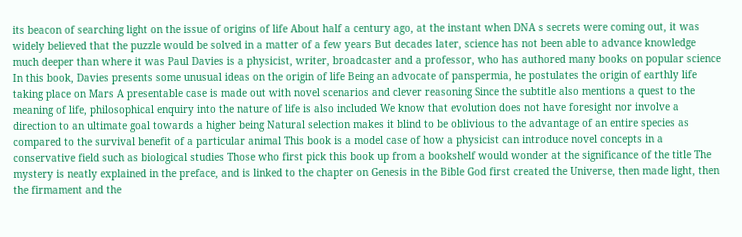its beacon of searching light on the issue of origins of life About half a century ago, at the instant when DNA s secrets were coming out, it was widely believed that the puzzle would be solved in a matter of a few years But decades later, science has not been able to advance knowledge much deeper than where it was Paul Davies is a physicist, writer, broadcaster and a professor, who has authored many books on popular science In this book, Davies presents some unusual ideas on the origin of life Being an advocate of panspermia, he postulates the origin of earthly life taking place on Mars A presentable case is made out with novel scenarios and clever reasoning Since the subtitle also mentions a quest to the meaning of life, philosophical enquiry into the nature of life is also included We know that evolution does not have foresight nor involve a direction to an ultimate goal towards a higher being Natural selection makes it blind to be oblivious to the advantage of an entire species as compared to the survival benefit of a particular animal This book is a model case of how a physicist can introduce novel concepts in a conservative field such as biological studies Those who first pick this book up from a bookshelf would wonder at the significance of the title The mystery is neatly explained in the preface, and is linked to the chapter on Genesis in the Bible God first created the Universe, then made light, then the firmament and the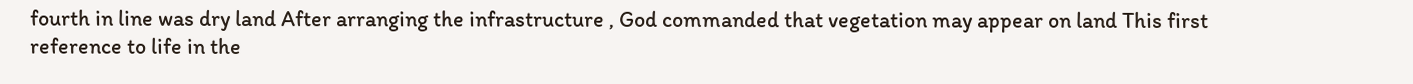fourth in line was dry land After arranging the infrastructure , God commanded that vegetation may appear on land This first reference to life in the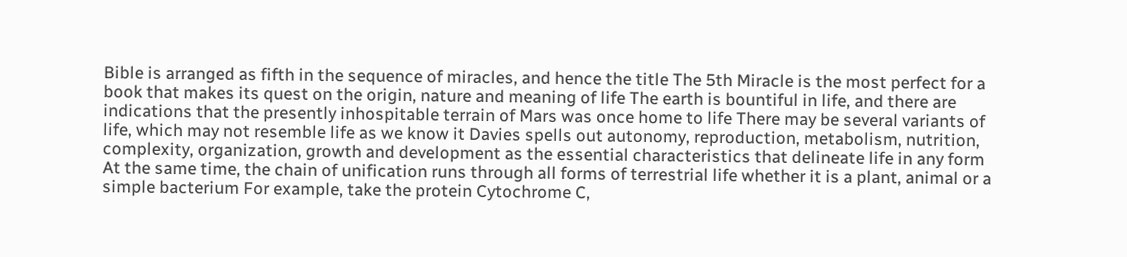Bible is arranged as fifth in the sequence of miracles, and hence the title The 5th Miracle is the most perfect for a book that makes its quest on the origin, nature and meaning of life The earth is bountiful in life, and there are indications that the presently inhospitable terrain of Mars was once home to life There may be several variants of life, which may not resemble life as we know it Davies spells out autonomy, reproduction, metabolism, nutrition, complexity, organization, growth and development as the essential characteristics that delineate life in any form At the same time, the chain of unification runs through all forms of terrestrial life whether it is a plant, animal or a simple bacterium For example, take the protein Cytochrome C,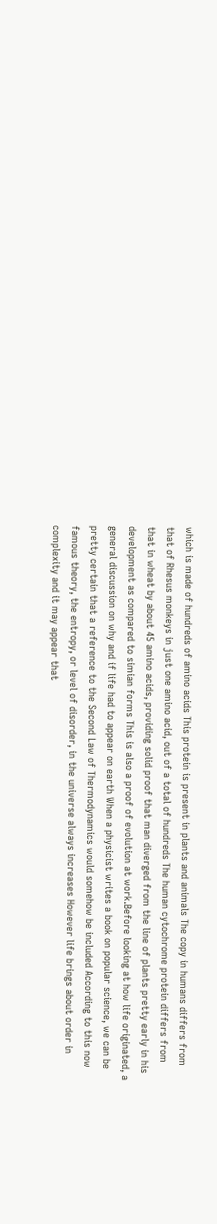which is made of hundreds of amino acids This protein is present in plants and animals The copy in humans differs from that of Rhesus monkeys in just one amino acid, out of a total of hundreds The human cytochrome protein differs from that in wheat by about 45 amino acids, providing solid proof that man diverged from the line of plants pretty early in his development as compared to simian forms This is also a proof of evolution at work.Before looking at how life originated, a general discussion on why and if life had to appear on earth When a physicist writes a book on popular science, we can be pretty certain that a reference to the Second Law of Thermodynamics would somehow be included According to this now famous theory, the entropy, or level of disorder, in the universe always increases However life brings about order in complexity and it may appear that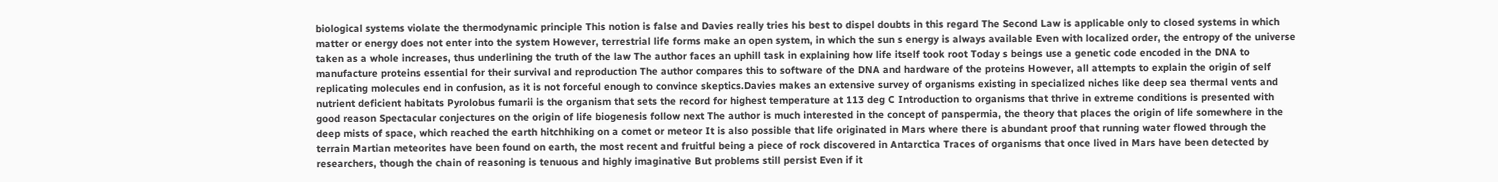biological systems violate the thermodynamic principle This notion is false and Davies really tries his best to dispel doubts in this regard The Second Law is applicable only to closed systems in which matter or energy does not enter into the system However, terrestrial life forms make an open system, in which the sun s energy is always available Even with localized order, the entropy of the universe taken as a whole increases, thus underlining the truth of the law The author faces an uphill task in explaining how life itself took root Today s beings use a genetic code encoded in the DNA to manufacture proteins essential for their survival and reproduction The author compares this to software of the DNA and hardware of the proteins However, all attempts to explain the origin of self replicating molecules end in confusion, as it is not forceful enough to convince skeptics.Davies makes an extensive survey of organisms existing in specialized niches like deep sea thermal vents and nutrient deficient habitats Pyrolobus fumarii is the organism that sets the record for highest temperature at 113 deg C Introduction to organisms that thrive in extreme conditions is presented with good reason Spectacular conjectures on the origin of life biogenesis follow next The author is much interested in the concept of panspermia, the theory that places the origin of life somewhere in the deep mists of space, which reached the earth hitchhiking on a comet or meteor It is also possible that life originated in Mars where there is abundant proof that running water flowed through the terrain Martian meteorites have been found on earth, the most recent and fruitful being a piece of rock discovered in Antarctica Traces of organisms that once lived in Mars have been detected by researchers, though the chain of reasoning is tenuous and highly imaginative But problems still persist Even if it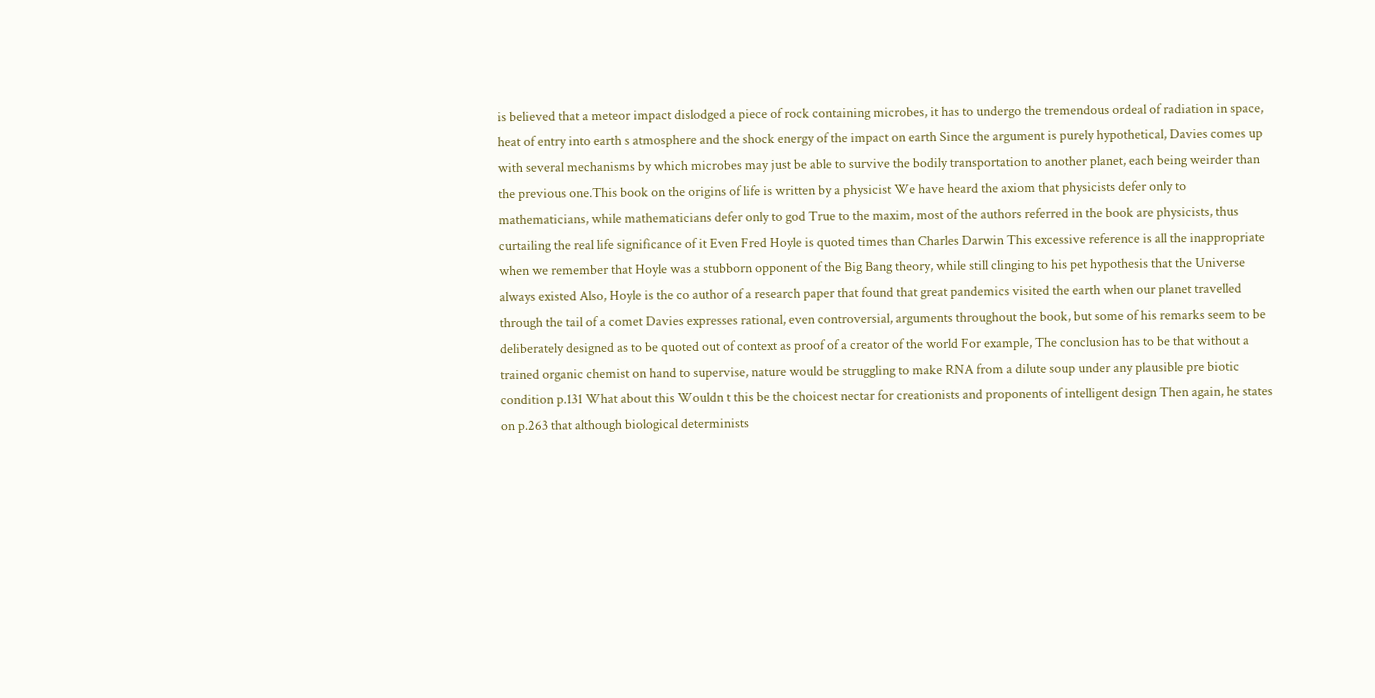is believed that a meteor impact dislodged a piece of rock containing microbes, it has to undergo the tremendous ordeal of radiation in space, heat of entry into earth s atmosphere and the shock energy of the impact on earth Since the argument is purely hypothetical, Davies comes up with several mechanisms by which microbes may just be able to survive the bodily transportation to another planet, each being weirder than the previous one.This book on the origins of life is written by a physicist We have heard the axiom that physicists defer only to mathematicians, while mathematicians defer only to god True to the maxim, most of the authors referred in the book are physicists, thus curtailing the real life significance of it Even Fred Hoyle is quoted times than Charles Darwin This excessive reference is all the inappropriate when we remember that Hoyle was a stubborn opponent of the Big Bang theory, while still clinging to his pet hypothesis that the Universe always existed Also, Hoyle is the co author of a research paper that found that great pandemics visited the earth when our planet travelled through the tail of a comet Davies expresses rational, even controversial, arguments throughout the book, but some of his remarks seem to be deliberately designed as to be quoted out of context as proof of a creator of the world For example, The conclusion has to be that without a trained organic chemist on hand to supervise, nature would be struggling to make RNA from a dilute soup under any plausible pre biotic condition p.131 What about this Wouldn t this be the choicest nectar for creationists and proponents of intelligent design Then again, he states on p.263 that although biological determinists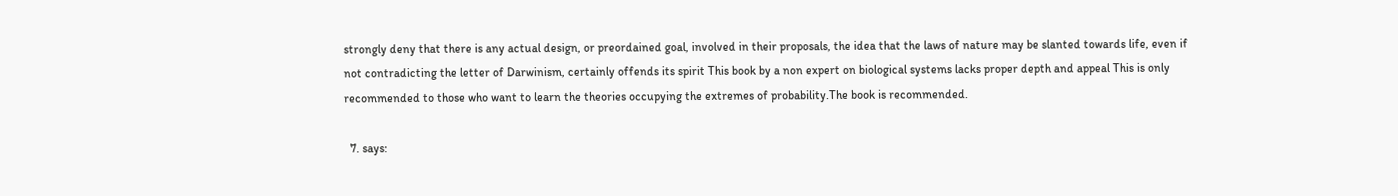strongly deny that there is any actual design, or preordained goal, involved in their proposals, the idea that the laws of nature may be slanted towards life, even if not contradicting the letter of Darwinism, certainly offends its spirit This book by a non expert on biological systems lacks proper depth and appeal This is only recommended to those who want to learn the theories occupying the extremes of probability.The book is recommended.

  7. says: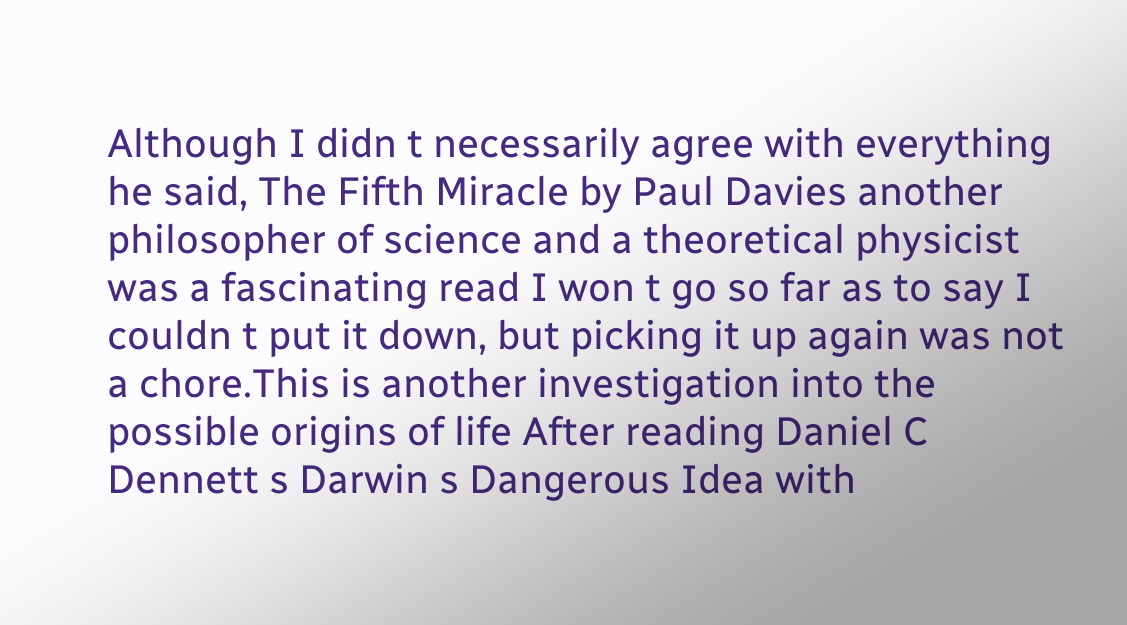Although I didn t necessarily agree with everything he said, The Fifth Miracle by Paul Davies another philosopher of science and a theoretical physicist was a fascinating read I won t go so far as to say I couldn t put it down, but picking it up again was not a chore.This is another investigation into the possible origins of life After reading Daniel C Dennett s Darwin s Dangerous Idea with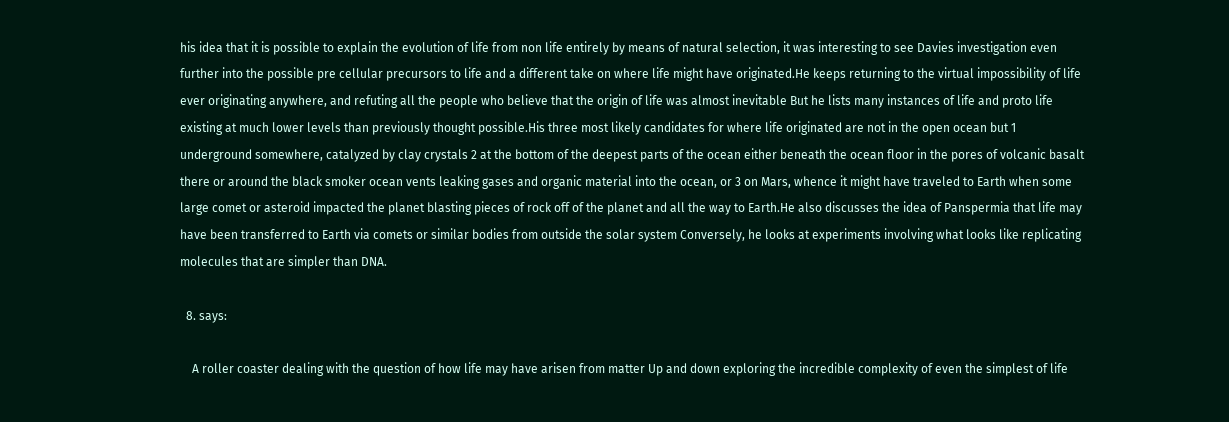his idea that it is possible to explain the evolution of life from non life entirely by means of natural selection, it was interesting to see Davies investigation even further into the possible pre cellular precursors to life and a different take on where life might have originated.He keeps returning to the virtual impossibility of life ever originating anywhere, and refuting all the people who believe that the origin of life was almost inevitable But he lists many instances of life and proto life existing at much lower levels than previously thought possible.His three most likely candidates for where life originated are not in the open ocean but 1 underground somewhere, catalyzed by clay crystals 2 at the bottom of the deepest parts of the ocean either beneath the ocean floor in the pores of volcanic basalt there or around the black smoker ocean vents leaking gases and organic material into the ocean, or 3 on Mars, whence it might have traveled to Earth when some large comet or asteroid impacted the planet blasting pieces of rock off of the planet and all the way to Earth.He also discusses the idea of Panspermia that life may have been transferred to Earth via comets or similar bodies from outside the solar system Conversely, he looks at experiments involving what looks like replicating molecules that are simpler than DNA.

  8. says:

    A roller coaster dealing with the question of how life may have arisen from matter Up and down exploring the incredible complexity of even the simplest of life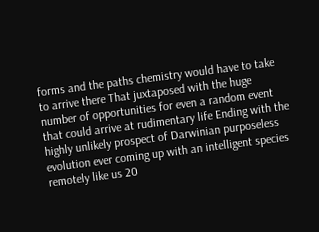forms and the paths chemistry would have to take to arrive there That juxtaposed with the huge number of opportunities for even a random event that could arrive at rudimentary life Ending with the highly unlikely prospect of Darwinian purposeless evolution ever coming up with an intelligent species remotely like us 20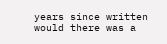years since written would there was a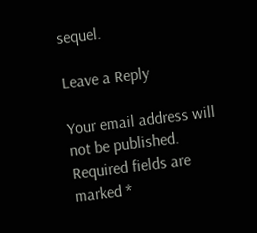sequel.

Leave a Reply

Your email address will not be published. Required fields are marked *